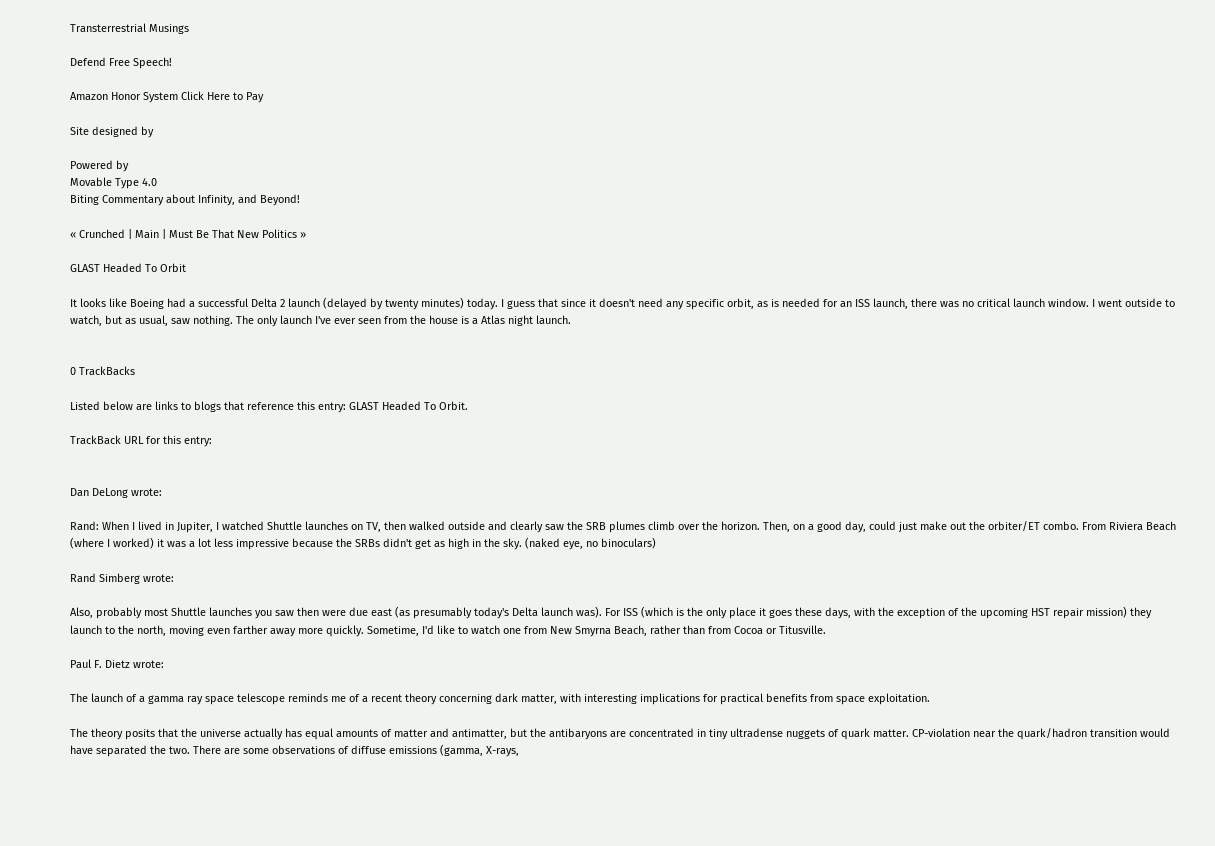Transterrestrial Musings

Defend Free Speech!

Amazon Honor System Click Here to Pay

Site designed by

Powered by
Movable Type 4.0
Biting Commentary about Infinity, and Beyond!

« Crunched | Main | Must Be That New Politics »

GLAST Headed To Orbit

It looks like Boeing had a successful Delta 2 launch (delayed by twenty minutes) today. I guess that since it doesn't need any specific orbit, as is needed for an ISS launch, there was no critical launch window. I went outside to watch, but as usual, saw nothing. The only launch I've ever seen from the house is a Atlas night launch.


0 TrackBacks

Listed below are links to blogs that reference this entry: GLAST Headed To Orbit.

TrackBack URL for this entry:


Dan DeLong wrote:

Rand: When I lived in Jupiter, I watched Shuttle launches on TV, then walked outside and clearly saw the SRB plumes climb over the horizon. Then, on a good day, could just make out the orbiter/ET combo. From Riviera Beach (where I worked) it was a lot less impressive because the SRBs didn't get as high in the sky. (naked eye, no binoculars)

Rand Simberg wrote:

Also, probably most Shuttle launches you saw then were due east (as presumably today's Delta launch was). For ISS (which is the only place it goes these days, with the exception of the upcoming HST repair mission) they launch to the north, moving even farther away more quickly. Sometime, I'd like to watch one from New Smyrna Beach, rather than from Cocoa or Titusville.

Paul F. Dietz wrote:

The launch of a gamma ray space telescope reminds me of a recent theory concerning dark matter, with interesting implications for practical benefits from space exploitation.

The theory posits that the universe actually has equal amounts of matter and antimatter, but the antibaryons are concentrated in tiny ultradense nuggets of quark matter. CP-violation near the quark/hadron transition would have separated the two. There are some observations of diffuse emissions (gamma, X-rays,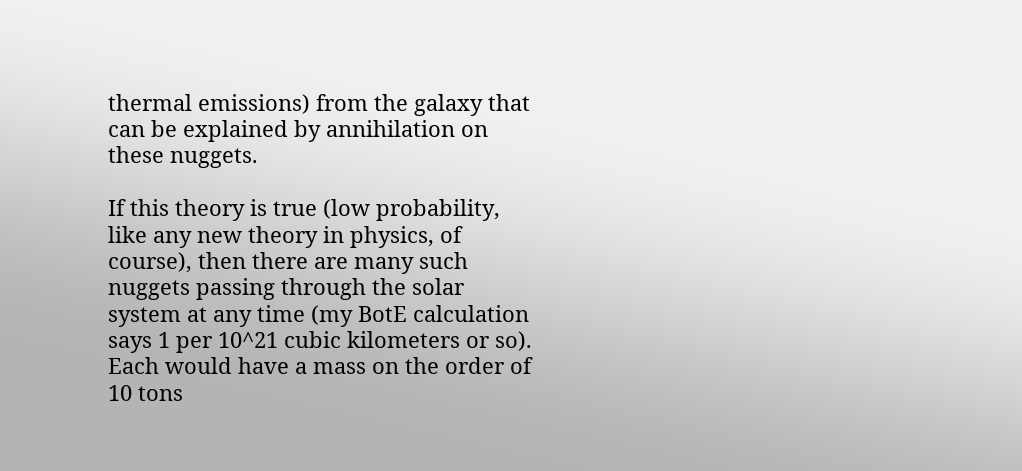thermal emissions) from the galaxy that can be explained by annihilation on these nuggets.

If this theory is true (low probability, like any new theory in physics, of course), then there are many such nuggets passing through the solar system at any time (my BotE calculation says 1 per 10^21 cubic kilometers or so). Each would have a mass on the order of 10 tons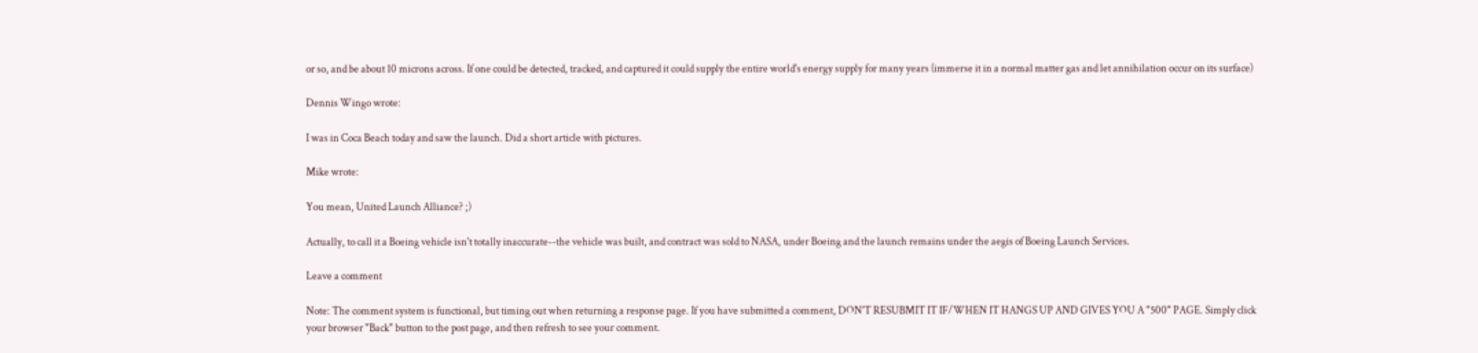or so, and be about 10 microns across. If one could be detected, tracked, and captured it could supply the entire world's energy supply for many years (immerse it in a normal matter gas and let annihilation occur on its surface)

Dennis Wingo wrote:

I was in Coca Beach today and saw the launch. Did a short article with pictures.

Mike wrote:

You mean, United Launch Alliance? ;)

Actually, to call it a Boeing vehicle isn't totally inaccurate--the vehicle was built, and contract was sold to NASA, under Boeing and the launch remains under the aegis of Boeing Launch Services.

Leave a comment

Note: The comment system is functional, but timing out when returning a response page. If you have submitted a comment, DON'T RESUBMIT IT IF/WHEN IT HANGS UP AND GIVES YOU A "500" PAGE. Simply click your browser "Back" button to the post page, and then refresh to see your comment.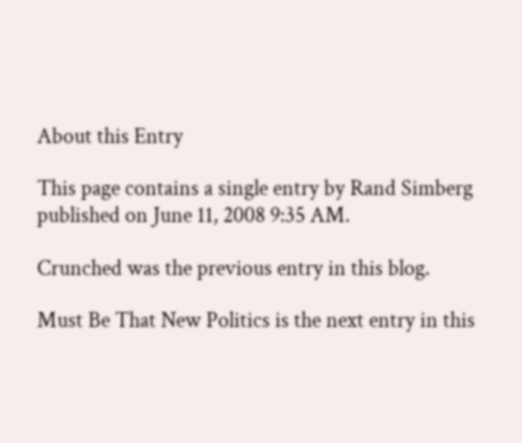About this Entry

This page contains a single entry by Rand Simberg published on June 11, 2008 9:35 AM.

Crunched was the previous entry in this blog.

Must Be That New Politics is the next entry in this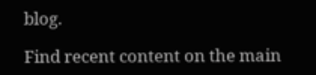blog.

Find recent content on the main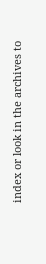index or look in the archives to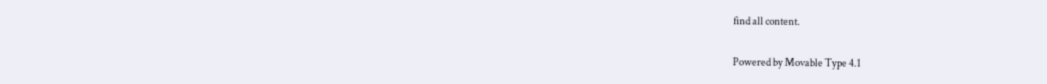find all content.

Powered by Movable Type 4.1